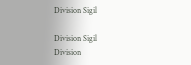Division Sigil

Division Sigil
Division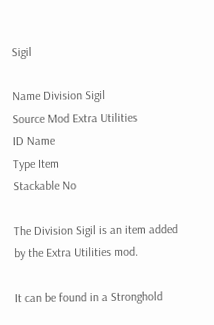Sigil

Name Division Sigil
Source Mod Extra Utilities
ID Name
Type Item
Stackable No

The Division Sigil is an item added by the Extra Utilities mod.

It can be found in a Stronghold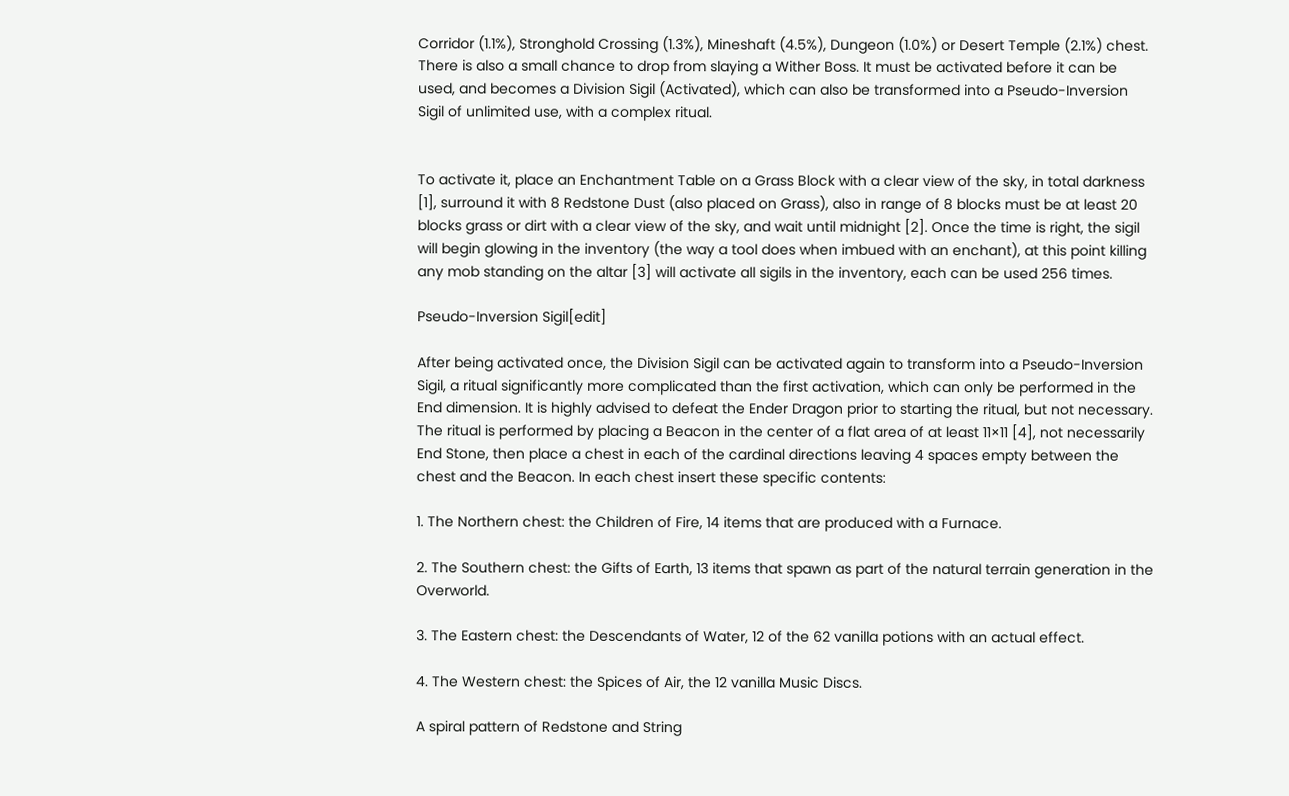Corridor (1.1%), Stronghold Crossing (1.3%), Mineshaft (4.5%), Dungeon (1.0%) or Desert Temple (2.1%) chest. There is also a small chance to drop from slaying a Wither Boss. It must be activated before it can be used, and becomes a Division Sigil (Activated), which can also be transformed into a Pseudo-Inversion Sigil of unlimited use, with a complex ritual.


To activate it, place an Enchantment Table on a Grass Block with a clear view of the sky, in total darkness [1], surround it with 8 Redstone Dust (also placed on Grass), also in range of 8 blocks must be at least 20 blocks grass or dirt with a clear view of the sky, and wait until midnight [2]. Once the time is right, the sigil will begin glowing in the inventory (the way a tool does when imbued with an enchant), at this point killing any mob standing on the altar [3] will activate all sigils in the inventory, each can be used 256 times.

Pseudo-Inversion Sigil[edit]

After being activated once, the Division Sigil can be activated again to transform into a Pseudo-Inversion Sigil, a ritual significantly more complicated than the first activation, which can only be performed in the End dimension. It is highly advised to defeat the Ender Dragon prior to starting the ritual, but not necessary. The ritual is performed by placing a Beacon in the center of a flat area of at least 11×11 [4], not necessarily End Stone, then place a chest in each of the cardinal directions leaving 4 spaces empty between the chest and the Beacon. In each chest insert these specific contents:

1. The Northern chest: the Children of Fire, 14 items that are produced with a Furnace.

2. The Southern chest: the Gifts of Earth, 13 items that spawn as part of the natural terrain generation in the Overworld.

3. The Eastern chest: the Descendants of Water, 12 of the 62 vanilla potions with an actual effect.

4. The Western chest: the Spices of Air, the 12 vanilla Music Discs.

A spiral pattern of Redstone and String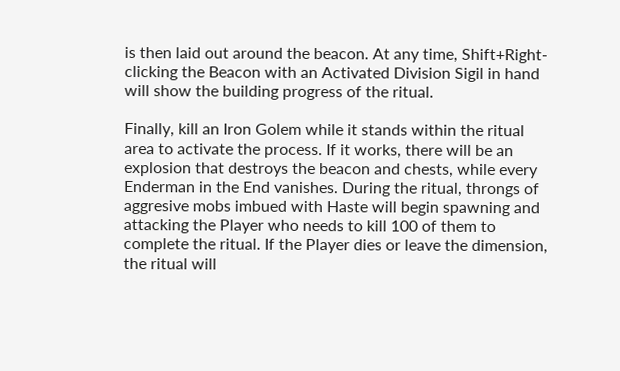is then laid out around the beacon. At any time, Shift+Right-clicking the Beacon with an Activated Division Sigil in hand will show the building progress of the ritual.

Finally, kill an Iron Golem while it stands within the ritual area to activate the process. If it works, there will be an explosion that destroys the beacon and chests, while every Enderman in the End vanishes. During the ritual, throngs of aggresive mobs imbued with Haste will begin spawning and attacking the Player who needs to kill 100 of them to complete the ritual. If the Player dies or leave the dimension, the ritual will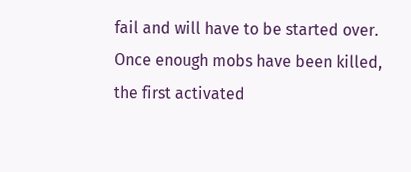fail and will have to be started over. Once enough mobs have been killed, the first activated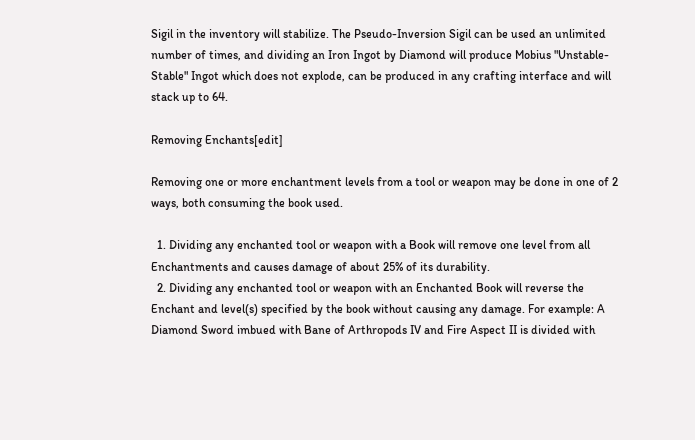Sigil in the inventory will stabilize. The Pseudo-Inversion Sigil can be used an unlimited number of times, and dividing an Iron Ingot by Diamond will produce Mobius "Unstable-Stable" Ingot which does not explode, can be produced in any crafting interface and will stack up to 64.

Removing Enchants[edit]

Removing one or more enchantment levels from a tool or weapon may be done in one of 2 ways, both consuming the book used.

  1. Dividing any enchanted tool or weapon with a Book will remove one level from all Enchantments and causes damage of about 25% of its durability.
  2. Dividing any enchanted tool or weapon with an Enchanted Book will reverse the Enchant and level(s) specified by the book without causing any damage. For example: A Diamond Sword imbued with Bane of Arthropods IV and Fire Aspect II is divided with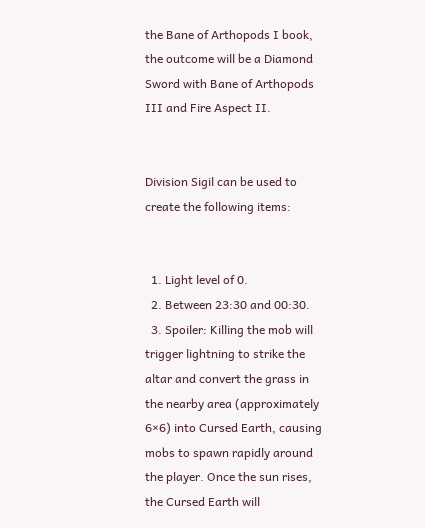the Bane of Arthopods I book, the outcome will be a Diamond Sword with Bane of Arthopods III and Fire Aspect II.


Division Sigil can be used to create the following items:


  1. Light level of 0.
  2. Between 23:30 and 00:30.
  3. Spoiler: Killing the mob will trigger lightning to strike the altar and convert the grass in the nearby area (approximately 6×6) into Cursed Earth, causing mobs to spawn rapidly around the player. Once the sun rises, the Cursed Earth will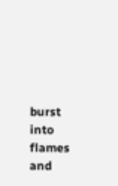burst into flames and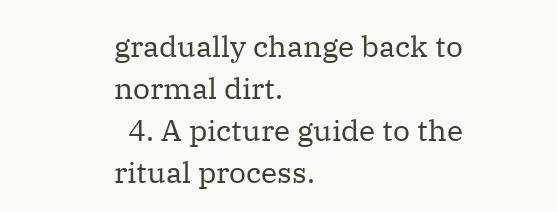gradually change back to normal dirt.
  4. A picture guide to the ritual process.